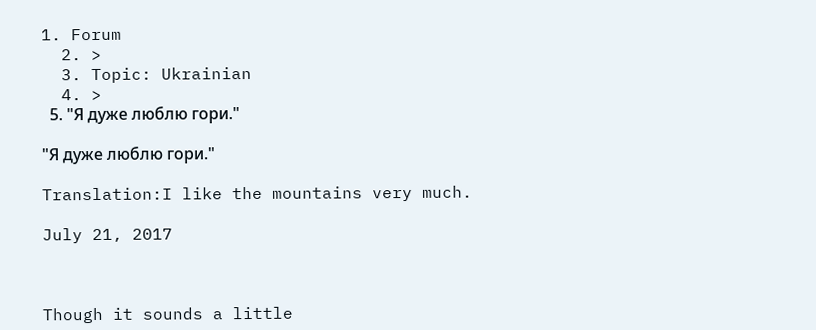1. Forum
  2. >
  3. Topic: Ukrainian
  4. >
  5. "Я дуже люблю гори."

"Я дуже люблю гори."

Translation:I like the mountains very much.

July 21, 2017



Though it sounds a little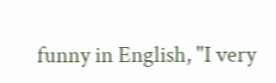funny in English, "I very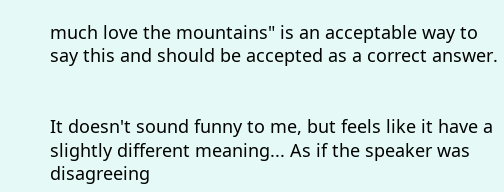much love the mountains" is an acceptable way to say this and should be accepted as a correct answer.


It doesn't sound funny to me, but feels like it have a slightly different meaning... As if the speaker was disagreeing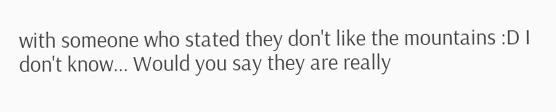with someone who stated they don't like the mountains :D I don't know... Would you say they are really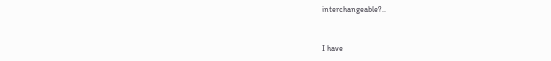interchangeable?..


I have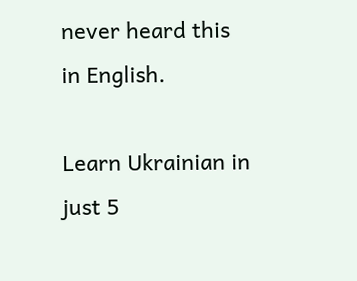never heard this in English.

Learn Ukrainian in just 5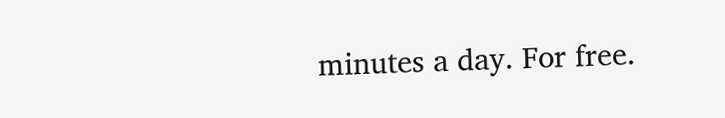minutes a day. For free.